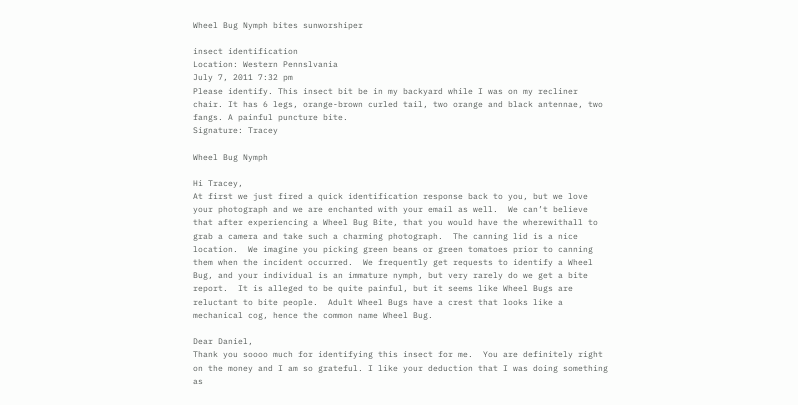Wheel Bug Nymph bites sunworshiper

insect identification
Location: Western Pennslvania
July 7, 2011 7:32 pm
Please identify. This insect bit be in my backyard while I was on my recliner chair. It has 6 legs, orange-brown curled tail, two orange and black antennae, two fangs. A painful puncture bite.
Signature: Tracey

Wheel Bug Nymph

Hi Tracey,
At first we just fired a quick identification response back to you, but we love your photograph and we are enchanted with your email as well.  We can’t believe that after experiencing a Wheel Bug Bite, that you would have the wherewithall to grab a camera and take such a charming photograph.  The canning lid is a nice location.  We imagine you picking green beans or green tomatoes prior to canning them when the incident occurred.  We frequently get requests to identify a Wheel Bug, and your individual is an immature nymph, but very rarely do we get a bite report.  It is alleged to be quite painful, but it seems like Wheel Bugs are reluctant to bite people.  Adult Wheel Bugs have a crest that looks like a mechanical cog, hence the common name Wheel Bug.

Dear Daniel,
Thank you soooo much for identifying this insect for me.  You are definitely right on the money and I am so grateful. I like your deduction that I was doing something as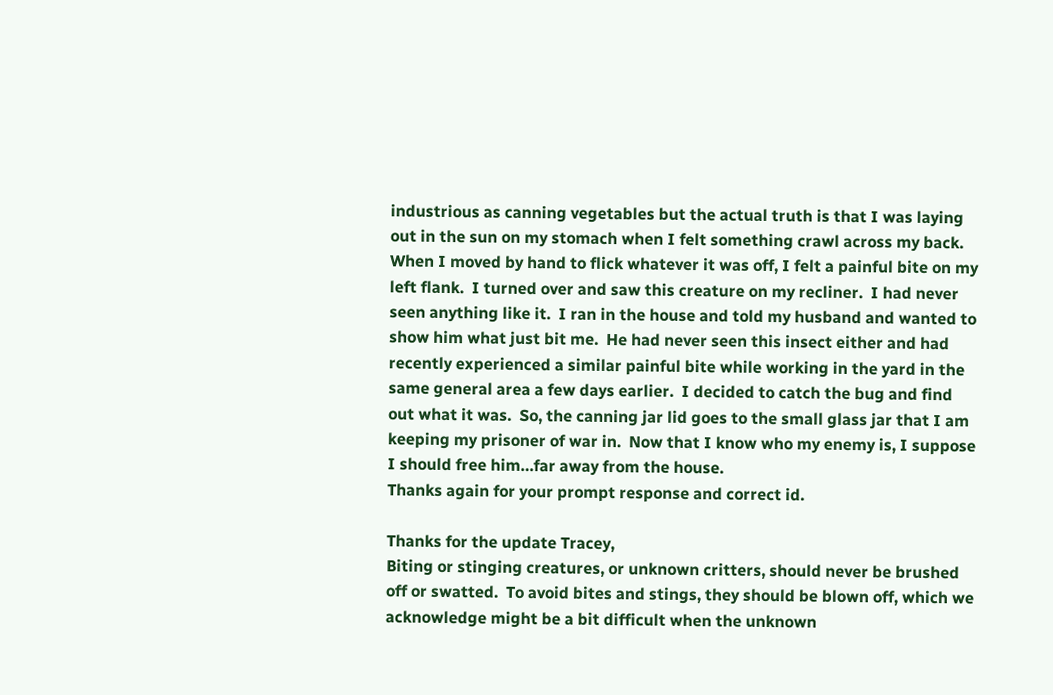industrious as canning vegetables but the actual truth is that I was laying out in the sun on my stomach when I felt something crawl across my back.  When I moved by hand to flick whatever it was off, I felt a painful bite on my left flank.  I turned over and saw this creature on my recliner.  I had never seen anything like it.  I ran in the house and told my husband and wanted to show him what just bit me.  He had never seen this insect either and had recently experienced a similar painful bite while working in the yard in the same general area a few days earlier.  I decided to catch the bug and find out what it was.  So, the canning jar lid goes to the small glass jar that I am keeping my prisoner of war in.  Now that I know who my enemy is, I suppose I should free him…far away from the house.
Thanks again for your prompt response and correct id.

Thanks for the update Tracey,
Biting or stinging creatures, or unknown critters, should never be brushed off or swatted.  To avoid bites and stings, they should be blown off, which we acknowledge might be a bit difficult when the unknown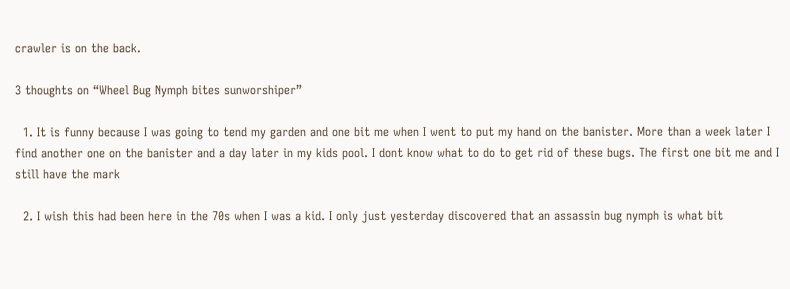crawler is on the back.

3 thoughts on “Wheel Bug Nymph bites sunworshiper”

  1. It is funny because I was going to tend my garden and one bit me when I went to put my hand on the banister. More than a week later I find another one on the banister and a day later in my kids pool. I dont know what to do to get rid of these bugs. The first one bit me and I still have the mark

  2. I wish this had been here in the 70s when I was a kid. I only just yesterday discovered that an assassin bug nymph is what bit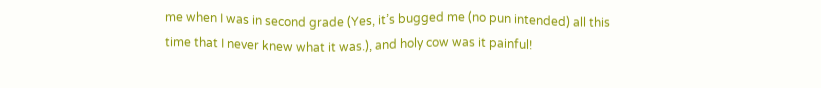me when I was in second grade (Yes, it’s bugged me (no pun intended) all this time that I never knew what it was.), and holy cow was it painful!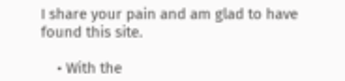I share your pain and am glad to have found this site.

    • With the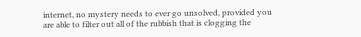internet, no mystery needs to ever go unsolved, provided you are able to filter out all of the rubbish that is clogging the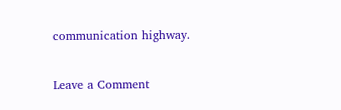communication highway.


Leave a Comment